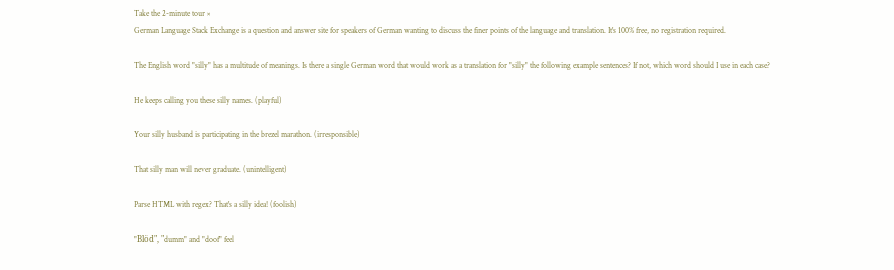Take the 2-minute tour ×
German Language Stack Exchange is a question and answer site for speakers of German wanting to discuss the finer points of the language and translation. It's 100% free, no registration required.

The English word "silly" has a multitude of meanings. Is there a single German word that would work as a translation for "silly" the following example sentences? If not, which word should I use in each case?

He keeps calling you these silly names. (playful)

Your silly husband is participating in the brezel marathon. (irresponsible)

That silly man will never graduate. (unintelligent)

Parse HTML with regex? That's a silly idea! (foolish)

"Blöd", "dumm" and "doof" feel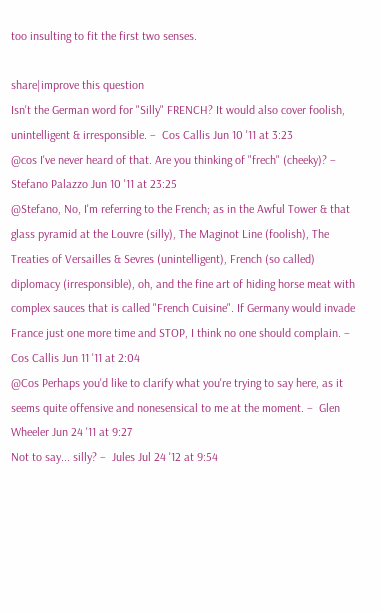too insulting to fit the first two senses.

share|improve this question
Isn't the German word for "Silly" FRENCH? It would also cover foolish, unintelligent & irresponsible. –  Cos Callis Jun 10 '11 at 3:23
@cos I've never heard of that. Are you thinking of "frech" (cheeky)? –  Stefano Palazzo Jun 10 '11 at 23:25
@Stefano, No, I'm referring to the French; as in the Awful Tower & that glass pyramid at the Louvre (silly), The Maginot Line (foolish), The Treaties of Versailles & Sevres (unintelligent), French (so called) diplomacy (irresponsible), oh, and the fine art of hiding horse meat with complex sauces that is called "French Cuisine". If Germany would invade France just one more time and STOP, I think no one should complain. –  Cos Callis Jun 11 '11 at 2:04
@Cos Perhaps you'd like to clarify what you're trying to say here, as it seems quite offensive and nonesensical to me at the moment. –  Glen Wheeler Jun 24 '11 at 9:27
Not to say... silly? –  Jules Jul 24 '12 at 9:54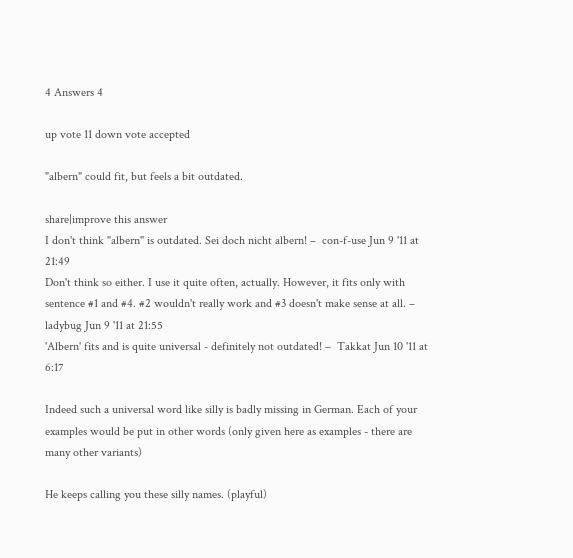4 Answers 4

up vote 11 down vote accepted

"albern" could fit, but feels a bit outdated.

share|improve this answer
I don't think "albern" is outdated. Sei doch nicht albern! –  con-f-use Jun 9 '11 at 21:49
Don't think so either. I use it quite often, actually. However, it fits only with sentence #1 and #4. #2 wouldn't really work and #3 doesn't make sense at all. –  ladybug Jun 9 '11 at 21:55
'Albern' fits and is quite universal - definitely not outdated! –  Takkat Jun 10 '11 at 6:17

Indeed such a universal word like silly is badly missing in German. Each of your examples would be put in other words (only given here as examples - there are many other variants)

He keeps calling you these silly names. (playful)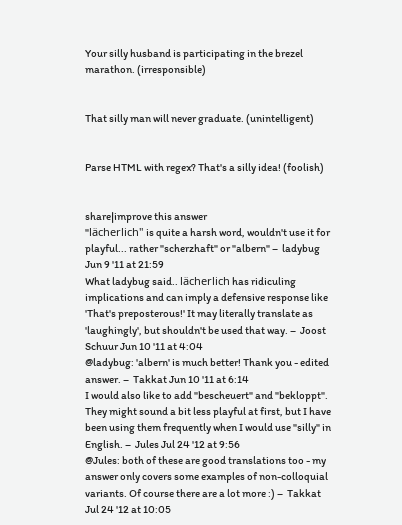Your silly husband is participating in the brezel marathon. (irresponsible)


That silly man will never graduate. (unintelligent)


Parse HTML with regex? That's a silly idea! (foolish)


share|improve this answer
"lächerlich" is quite a harsh word, wouldn't use it for playful... rather "scherzhaft" or "albern" –  ladybug Jun 9 '11 at 21:59
What ladybug said.. lächerlich has ridiculing implications and can imply a defensive response like 'That's preposterous!' It may literally translate as 'laughingly', but shouldn't be used that way. –  Joost Schuur Jun 10 '11 at 4:04
@ladybug: 'albern' is much better! Thank you - edited answer. –  Takkat Jun 10 '11 at 6:14
I would also like to add "bescheuert" and "bekloppt". They might sound a bit less playful at first, but I have been using them frequently when I would use "silly" in English. –  Jules Jul 24 '12 at 9:56
@Jules: both of these are good translations too - my answer only covers some examples of non-colloquial variants. Of course there are a lot more :) –  Takkat Jul 24 '12 at 10:05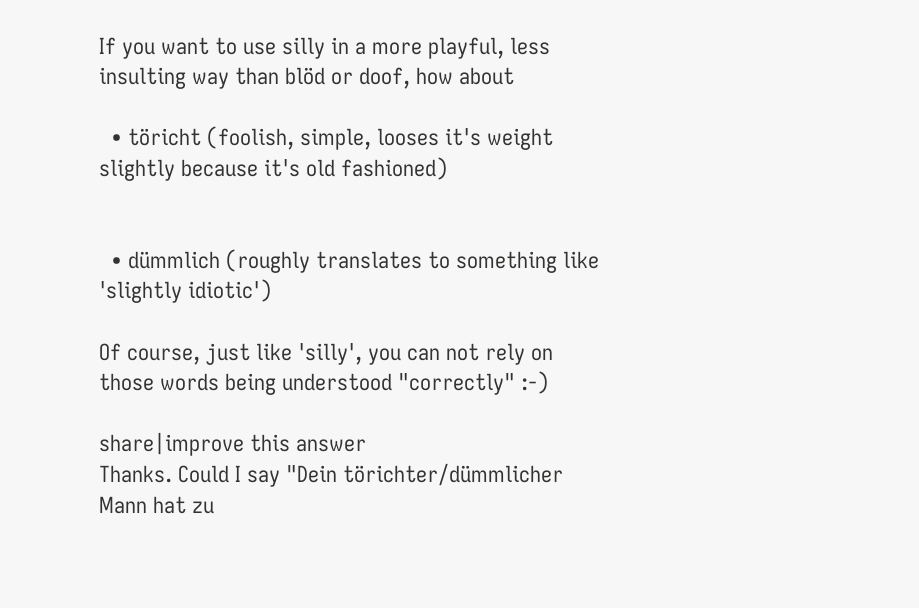If you want to use silly in a more playful, less insulting way than blöd or doof, how about

  • töricht (foolish, simple, looses it's weight slightly because it's old fashioned)


  • dümmlich (roughly translates to something like 'slightly idiotic')

Of course, just like 'silly', you can not rely on those words being understood "correctly" :-)

share|improve this answer
Thanks. Could I say "Dein törichter/dümmlicher Mann hat zu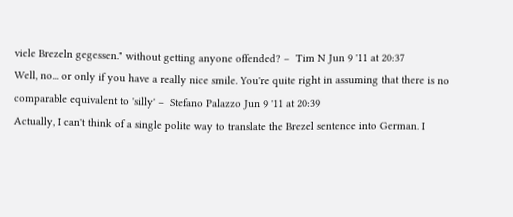viele Brezeln gegessen." without getting anyone offended? –  Tim N Jun 9 '11 at 20:37
Well, no... or only if you have a really nice smile. You're quite right in assuming that there is no comparable equivalent to 'silly' –  Stefano Palazzo Jun 9 '11 at 20:39
Actually, I can't think of a single polite way to translate the Brezel sentence into German. I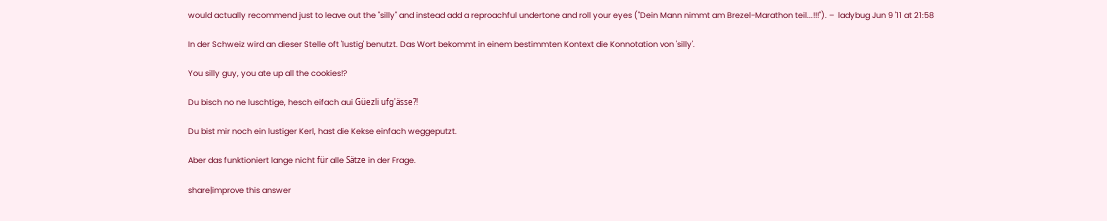would actually recommend just to leave out the "silly" and instead add a reproachful undertone and roll your eyes ("Dein Mann nimmt am Brezel-Marathon teil...!!!"). –  ladybug Jun 9 '11 at 21:58

In der Schweiz wird an dieser Stelle oft 'lustig' benutzt. Das Wort bekommt in einem bestimmten Kontext die Konnotation von 'silly'.

You silly guy, you ate up all the cookies!?

Du bisch no ne luschtige, hesch eifach aui Güezli ufg'ässe?!

Du bist mir noch ein lustiger Kerl, hast die Kekse einfach weggeputzt.

Aber das funktioniert lange nicht für alle Sätze in der Frage.

share|improve this answer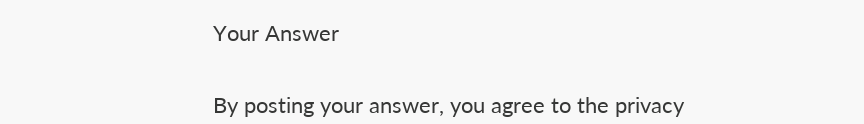Your Answer


By posting your answer, you agree to the privacy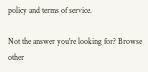policy and terms of service.

Not the answer you're looking for? Browse other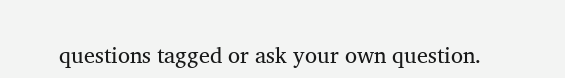questions tagged or ask your own question.